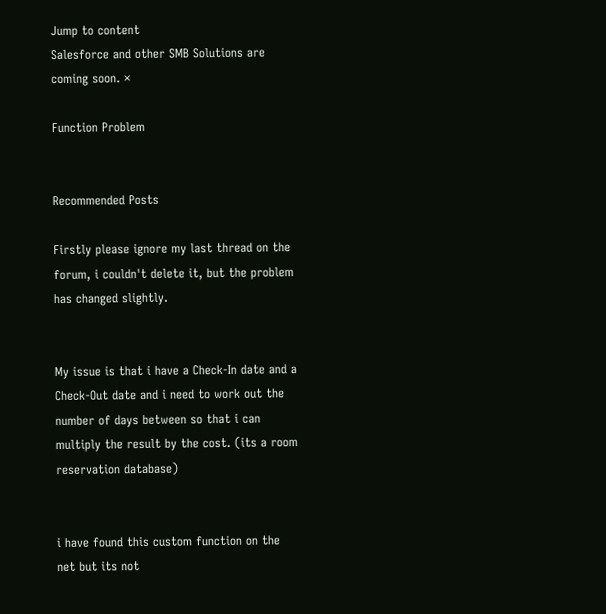Jump to content
Salesforce and other SMB Solutions are coming soon. ×

Function Problem


Recommended Posts

Firstly please ignore my last thread on the forum, i couldn't delete it, but the problem has changed slightly.


My issue is that i have a Check-In date and a Check-Out date and i need to work out the number of days between so that i can multiply the result by the cost. (its a room reservation database)


i have found this custom function on the net but its not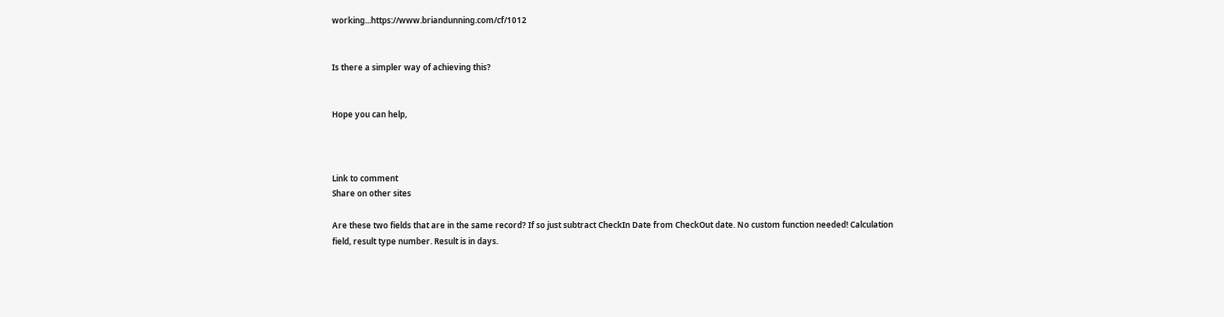working...https://www.briandunning.com/cf/1012


Is there a simpler way of achieving this?


Hope you can help,



Link to comment
Share on other sites

Are these two fields that are in the same record? If so just subtract CheckIn Date from CheckOut date. No custom function needed! Calculation field, result type number. Result is in days.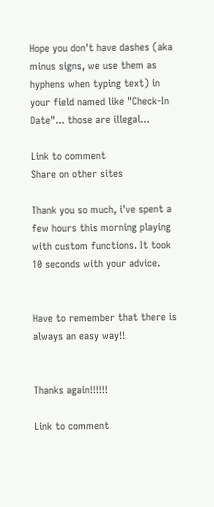Hope you don't have dashes (aka minus signs, we use them as hyphens when typing text) in your field named like "Check-In Date"... those are illegal...

Link to comment
Share on other sites

Thank you so much, i've spent a few hours this morning playing with custom functions. It took 10 seconds with your advice.


Have to remember that there is always an easy way!!


Thanks again!!!!!!

Link to comment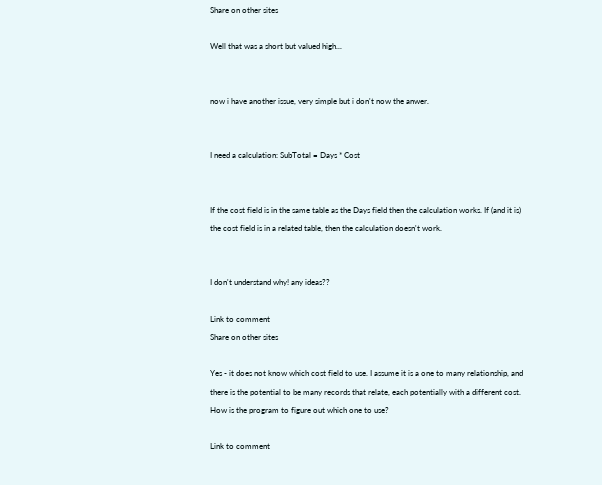Share on other sites

Well that was a short but valued high...


now i have another issue, very simple but i don't now the anwer.


I need a calculation: SubTotal = Days * Cost


If the cost field is in the same table as the Days field then the calculation works. If (and it is) the cost field is in a related table, then the calculation doesn't work.


I don't understand why! any ideas??

Link to comment
Share on other sites

Yes - it does not know which cost field to use. I assume it is a one to many relationship, and there is the potential to be many records that relate, each potentially with a different cost. How is the program to figure out which one to use?

Link to comment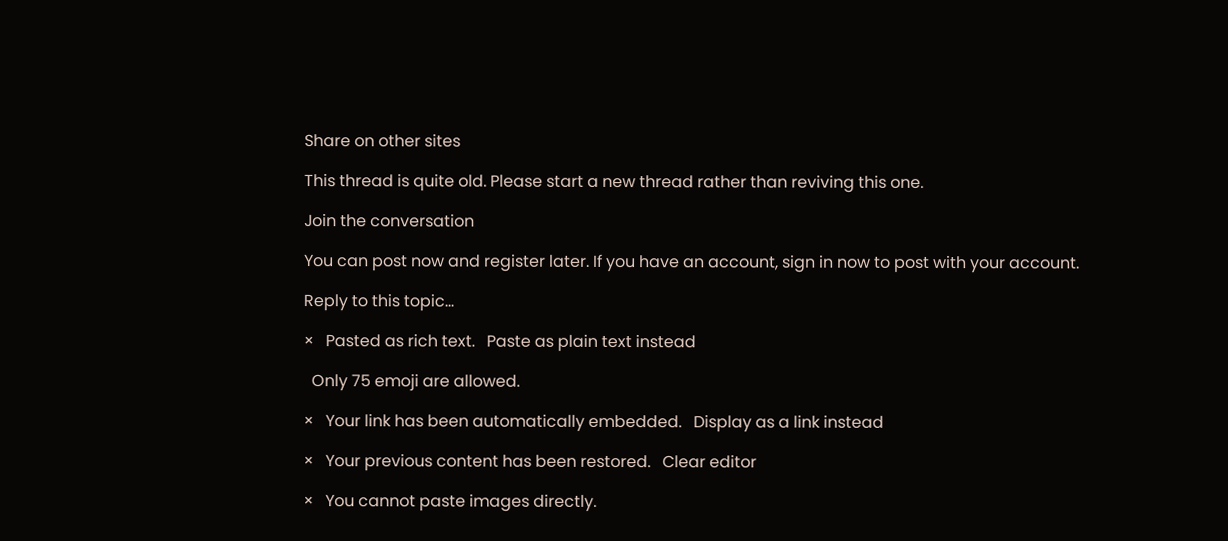Share on other sites

This thread is quite old. Please start a new thread rather than reviving this one.

Join the conversation

You can post now and register later. If you have an account, sign in now to post with your account.

Reply to this topic...

×   Pasted as rich text.   Paste as plain text instead

  Only 75 emoji are allowed.

×   Your link has been automatically embedded.   Display as a link instead

×   Your previous content has been restored.   Clear editor

×   You cannot paste images directly.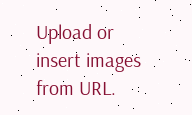Upload or insert images from URL.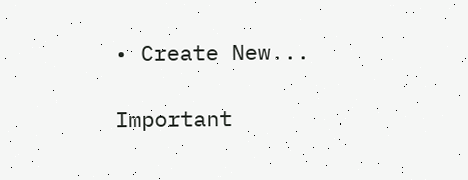• Create New...

Important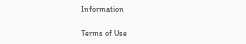Information

Terms of Use